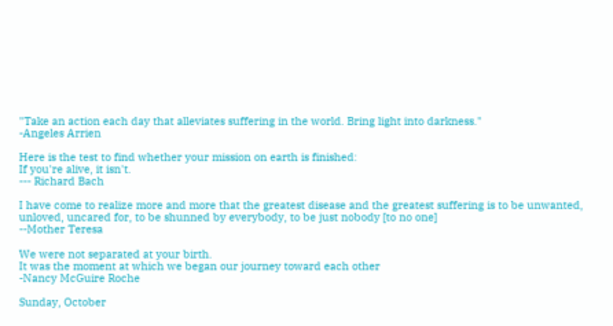"Take an action each day that alleviates suffering in the world. Bring light into darkness."
-Angeles Arrien

Here is the test to find whether your mission on earth is finished:
If you're alive, it isn't.
--- Richard Bach

I have come to realize more and more that the greatest disease and the greatest suffering is to be unwanted, unloved, uncared for, to be shunned by everybody, to be just nobody [to no one]
--Mother Teresa

We were not separated at your birth.
It was the moment at which we began our journey toward each other
-Nancy McGuire Roche

Sunday, October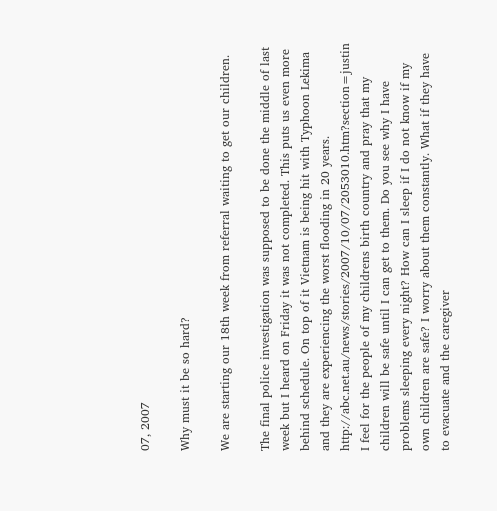07, 2007

Why must it be so hard?

We are starting our 18th week from referral waiting to get our children.

The final police investigation was supposed to be done the middle of last week but I heard on Friday it was not completed. This puts us even more behind schedule. On top of it Vietnam is being hit with Typhoon Lekima and they are experiencing the worst flooding in 20 years. http://abc.net.au/news/stories/2007/10/07/2053010.htm?section=justin I feel for the people of my childrens birth country and pray that my children will be safe until I can get to them. Do you see why I have problems sleeping every night? How can I sleep if I do not know if my own children are safe? I worry about them constantly. What if they have to evacuate and the caregiver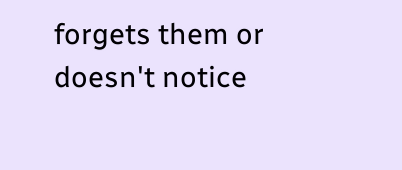forgets them or doesn't notice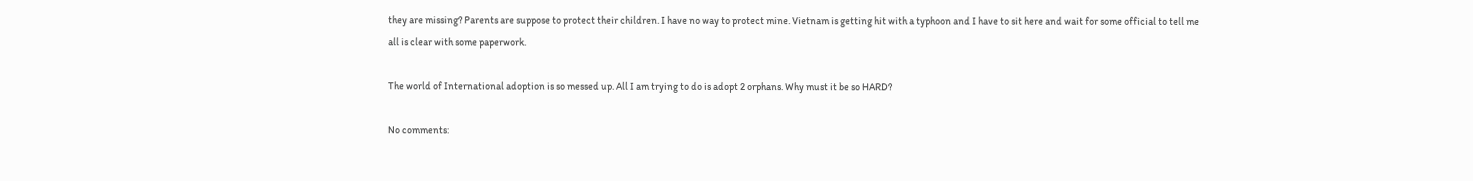they are missing? Parents are suppose to protect their children. I have no way to protect mine. Vietnam is getting hit with a typhoon and I have to sit here and wait for some official to tell me all is clear with some paperwork.

The world of International adoption is so messed up. All I am trying to do is adopt 2 orphans. Why must it be so HARD?

No comments: